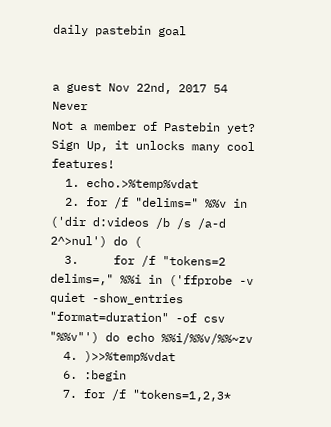daily pastebin goal


a guest Nov 22nd, 2017 54 Never
Not a member of Pastebin yet? Sign Up, it unlocks many cool features!
  1. echo.>%temp%vdat
  2. for /f "delims=" %%v in ('dir d:videos /b /s /a-d 2^>nul') do (
  3.     for /f "tokens=2 delims=," %%i in ('ffprobe -v quiet -show_entries "format=duration" -of csv "%%v"') do echo %%i/%%v/%%~zv
  4. )>>%temp%vdat
  6. :begin
  7. for /f "tokens=1,2,3*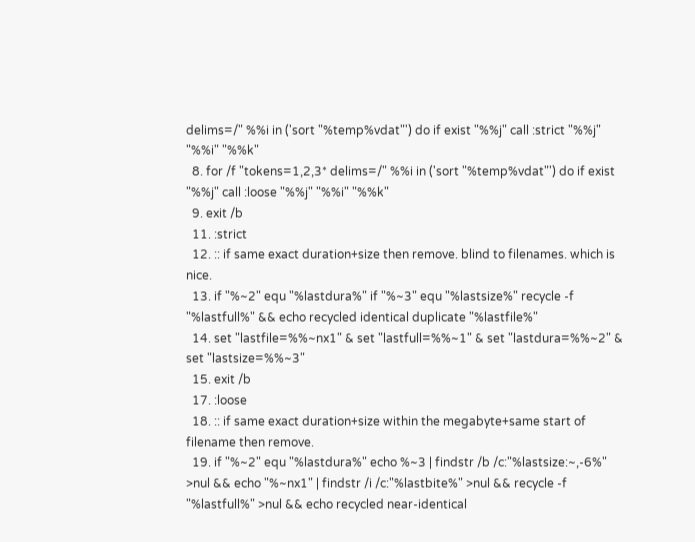delims=/" %%i in ('sort "%temp%vdat"') do if exist "%%j" call :strict "%%j" "%%i" "%%k"
  8. for /f "tokens=1,2,3* delims=/" %%i in ('sort "%temp%vdat"') do if exist "%%j" call :loose "%%j" "%%i" "%%k"
  9. exit /b
  11. :strict
  12. :: if same exact duration+size then remove. blind to filenames. which is nice.
  13. if "%~2" equ "%lastdura%" if "%~3" equ "%lastsize%" recycle -f "%lastfull%" && echo recycled identical duplicate "%lastfile%"
  14. set "lastfile=%%~nx1" & set "lastfull=%%~1" & set "lastdura=%%~2" & set "lastsize=%%~3"
  15. exit /b
  17. :loose
  18. :: if same exact duration+size within the megabyte+same start of filename then remove.
  19. if "%~2" equ "%lastdura%" echo %~3 | findstr /b /c:"%lastsize:~,-6%" >nul && echo "%~nx1" | findstr /i /c:"%lastbite%" >nul && recycle -f "%lastfull%" >nul && echo recycled near-identical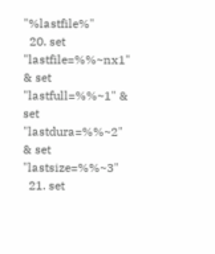"%lastfile%"
  20. set "lastfile=%%~nx1" & set "lastfull=%%~1" & set "lastdura=%%~2" & set "lastsize=%%~3"
  21. set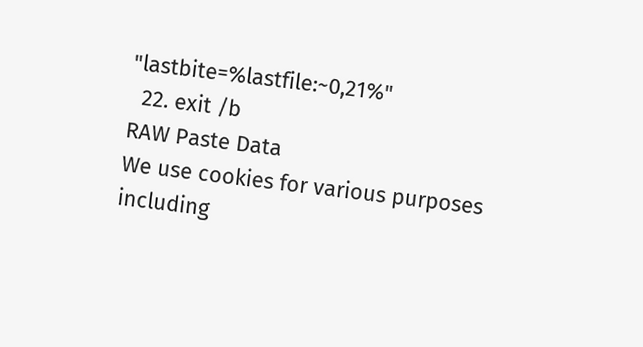"lastbite=%lastfile:~0,21%"
  22. exit /b
RAW Paste Data
We use cookies for various purposes including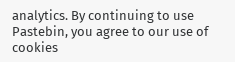analytics. By continuing to use Pastebin, you agree to our use of cookies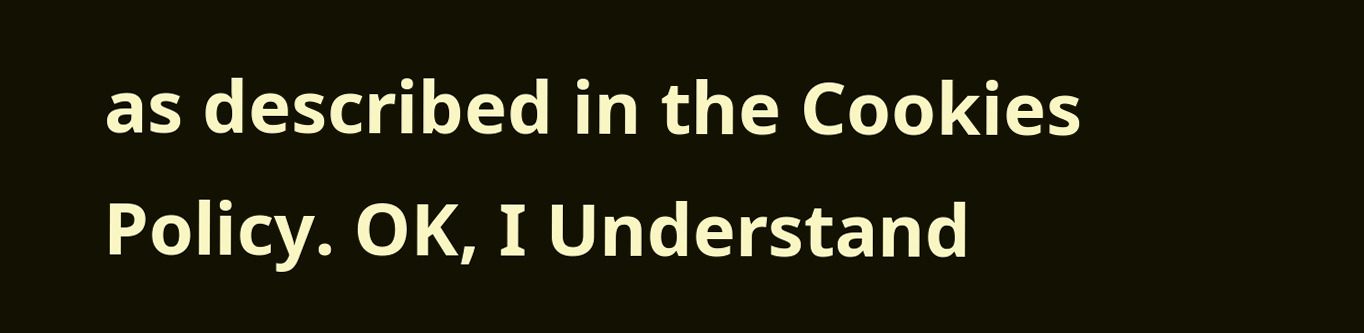as described in the Cookies Policy. OK, I Understand